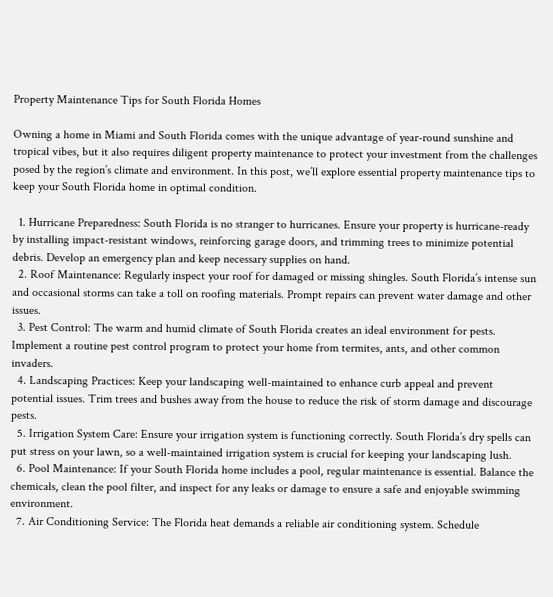Property Maintenance Tips for South Florida Homes

Owning a home in Miami and South Florida comes with the unique advantage of year-round sunshine and tropical vibes, but it also requires diligent property maintenance to protect your investment from the challenges posed by the region’s climate and environment. In this post, we’ll explore essential property maintenance tips to keep your South Florida home in optimal condition.

  1. Hurricane Preparedness: South Florida is no stranger to hurricanes. Ensure your property is hurricane-ready by installing impact-resistant windows, reinforcing garage doors, and trimming trees to minimize potential debris. Develop an emergency plan and keep necessary supplies on hand.
  2. Roof Maintenance: Regularly inspect your roof for damaged or missing shingles. South Florida’s intense sun and occasional storms can take a toll on roofing materials. Prompt repairs can prevent water damage and other issues.
  3. Pest Control: The warm and humid climate of South Florida creates an ideal environment for pests. Implement a routine pest control program to protect your home from termites, ants, and other common invaders.
  4. Landscaping Practices: Keep your landscaping well-maintained to enhance curb appeal and prevent potential issues. Trim trees and bushes away from the house to reduce the risk of storm damage and discourage pests.
  5. Irrigation System Care: Ensure your irrigation system is functioning correctly. South Florida’s dry spells can put stress on your lawn, so a well-maintained irrigation system is crucial for keeping your landscaping lush.
  6. Pool Maintenance: If your South Florida home includes a pool, regular maintenance is essential. Balance the chemicals, clean the pool filter, and inspect for any leaks or damage to ensure a safe and enjoyable swimming environment.
  7. Air Conditioning Service: The Florida heat demands a reliable air conditioning system. Schedule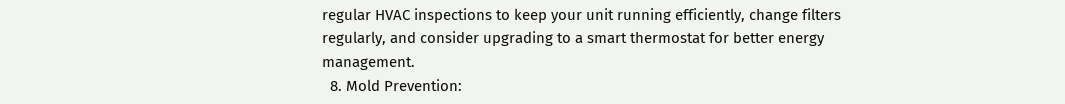regular HVAC inspections to keep your unit running efficiently, change filters regularly, and consider upgrading to a smart thermostat for better energy management.
  8. Mold Prevention: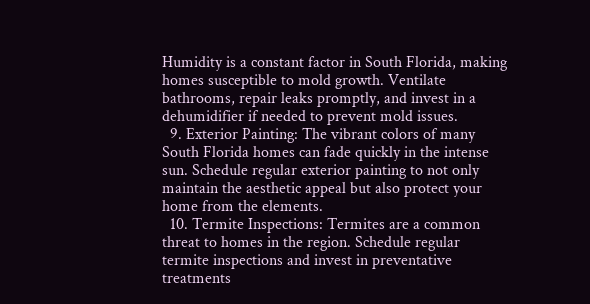Humidity is a constant factor in South Florida, making homes susceptible to mold growth. Ventilate bathrooms, repair leaks promptly, and invest in a dehumidifier if needed to prevent mold issues.
  9. Exterior Painting: The vibrant colors of many South Florida homes can fade quickly in the intense sun. Schedule regular exterior painting to not only maintain the aesthetic appeal but also protect your home from the elements.
  10. Termite Inspections: Termites are a common threat to homes in the region. Schedule regular termite inspections and invest in preventative treatments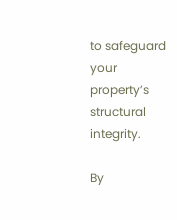to safeguard your property’s structural integrity.

By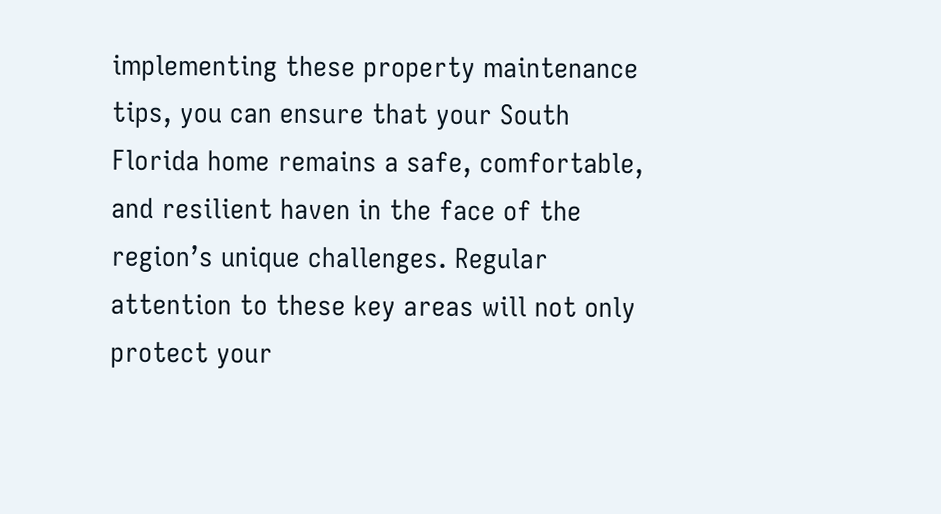implementing these property maintenance tips, you can ensure that your South Florida home remains a safe, comfortable, and resilient haven in the face of the region’s unique challenges. Regular attention to these key areas will not only protect your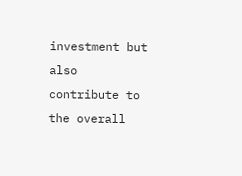investment but also contribute to the overall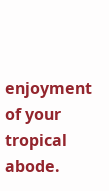enjoyment of your tropical abode.